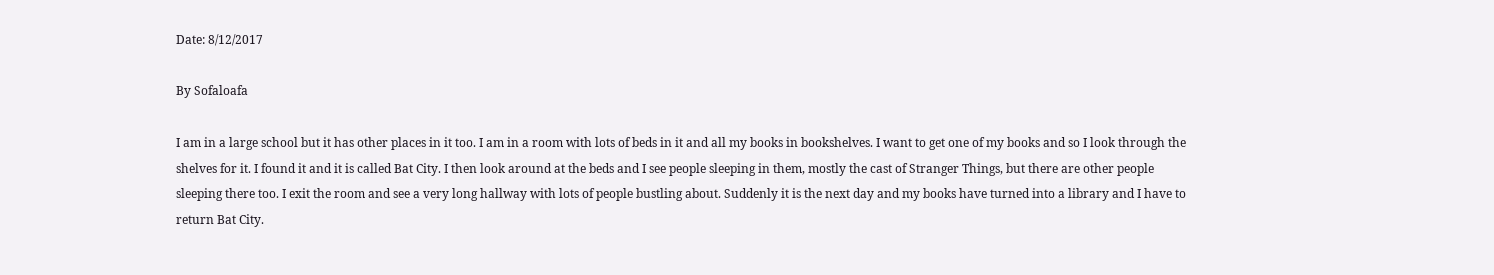Date: 8/12/2017

By Sofaloafa

I am in a large school but it has other places in it too. I am in a room with lots of beds in it and all my books in bookshelves. I want to get one of my books and so I look through the shelves for it. I found it and it is called Bat City. I then look around at the beds and I see people sleeping in them, mostly the cast of Stranger Things, but there are other people sleeping there too. I exit the room and see a very long hallway with lots of people bustling about. Suddenly it is the next day and my books have turned into a library and I have to return Bat City.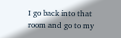I go back into that room and go to my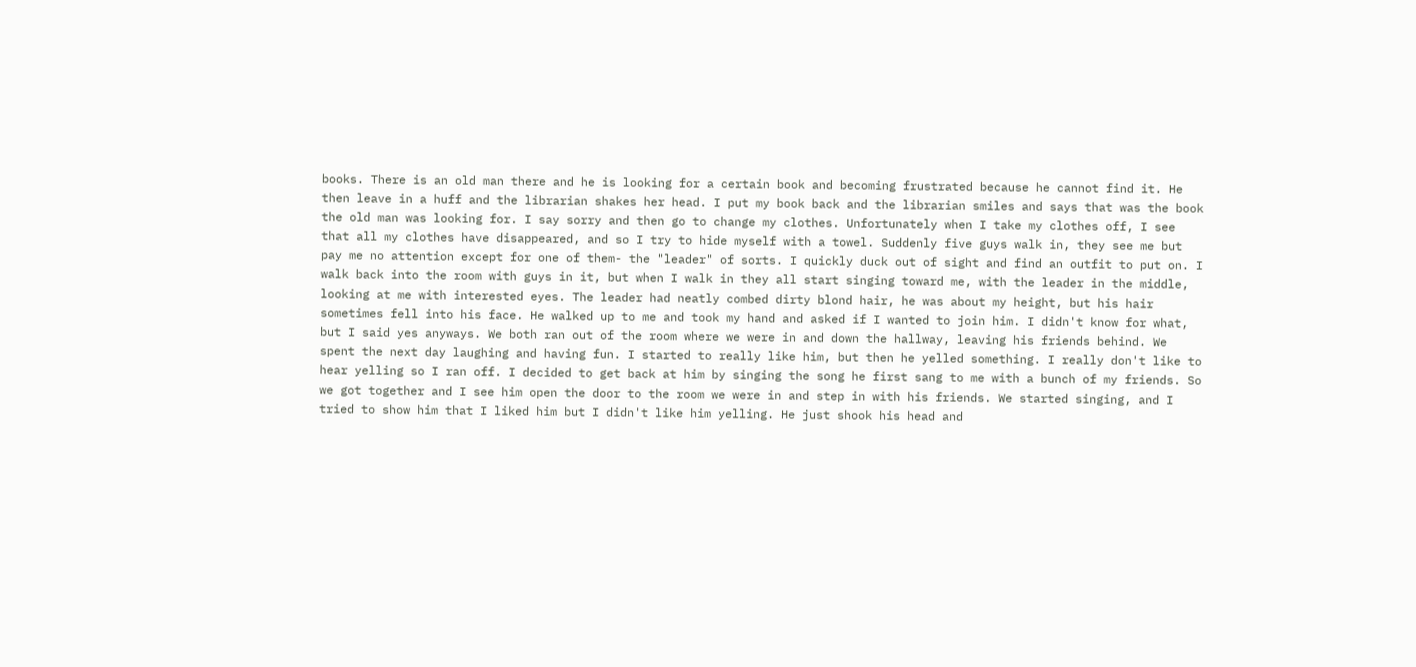books. There is an old man there and he is looking for a certain book and becoming frustrated because he cannot find it. He then leave in a huff and the librarian shakes her head. I put my book back and the librarian smiles and says that was the book the old man was looking for. I say sorry and then go to change my clothes. Unfortunately when I take my clothes off, I see that all my clothes have disappeared, and so I try to hide myself with a towel. Suddenly five guys walk in, they see me but pay me no attention except for one of them- the "leader" of sorts. I quickly duck out of sight and find an outfit to put on. I walk back into the room with guys in it, but when I walk in they all start singing toward me, with the leader in the middle, looking at me with interested eyes. The leader had neatly combed dirty blond hair, he was about my height, but his hair sometimes fell into his face. He walked up to me and took my hand and asked if I wanted to join him. I didn't know for what, but I said yes anyways. We both ran out of the room where we were in and down the hallway, leaving his friends behind. We spent the next day laughing and having fun. I started to really like him, but then he yelled something. I really don't like to hear yelling so I ran off. I decided to get back at him by singing the song he first sang to me with a bunch of my friends. So we got together and I see him open the door to the room we were in and step in with his friends. We started singing, and I tried to show him that I liked him but I didn't like him yelling. He just shook his head and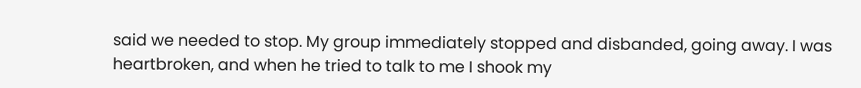said we needed to stop. My group immediately stopped and disbanded, going away. I was heartbroken, and when he tried to talk to me I shook my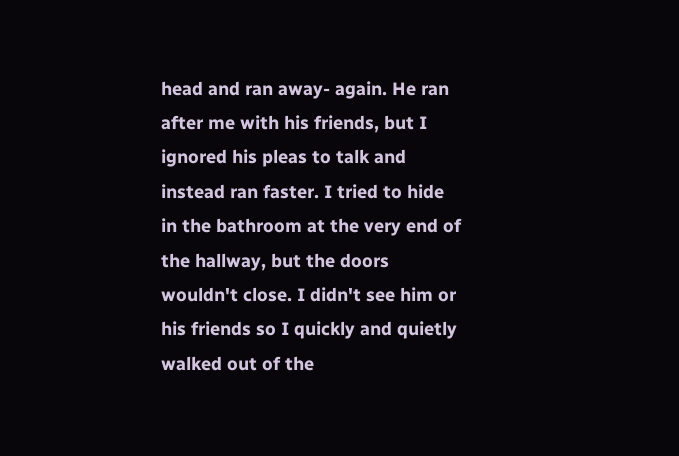head and ran away- again. He ran after me with his friends, but I ignored his pleas to talk and instead ran faster. I tried to hide in the bathroom at the very end of the hallway, but the doors wouldn't close. I didn't see him or his friends so I quickly and quietly walked out of the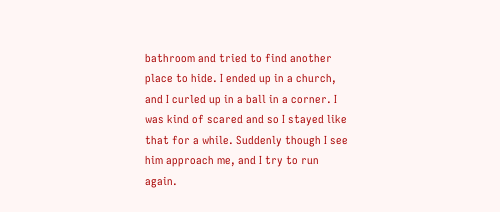bathroom and tried to find another place to hide. I ended up in a church, and I curled up in a ball in a corner. I was kind of scared and so I stayed like that for a while. Suddenly though I see him approach me, and I try to run again.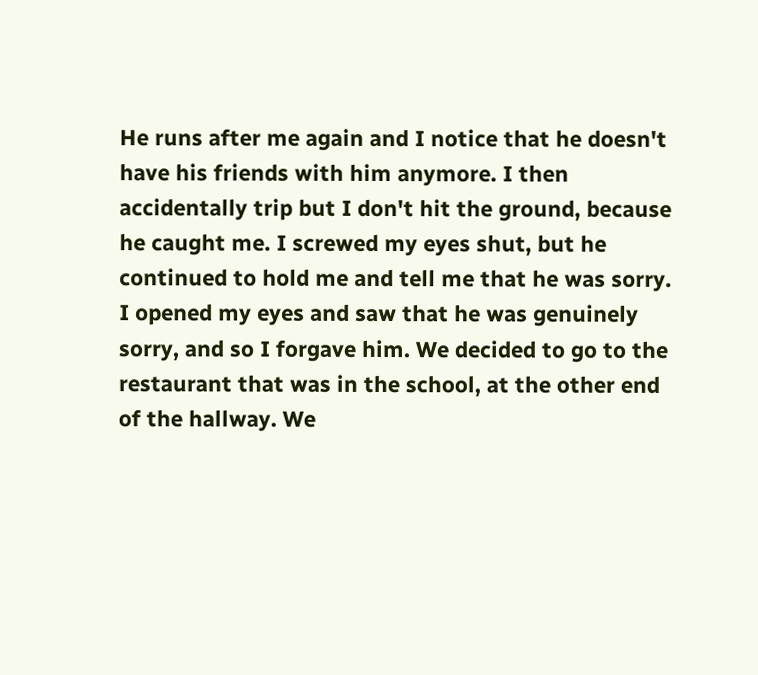He runs after me again and I notice that he doesn't have his friends with him anymore. I then accidentally trip but I don't hit the ground, because he caught me. I screwed my eyes shut, but he continued to hold me and tell me that he was sorry. I opened my eyes and saw that he was genuinely sorry, and so I forgave him. We decided to go to the restaurant that was in the school, at the other end of the hallway. We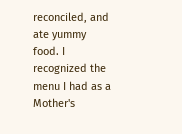reconciled, and ate yummy food. I recognized the menu I had as a Mother's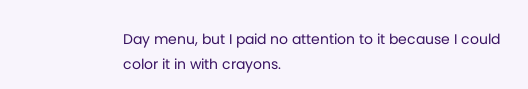Day menu, but I paid no attention to it because I could color it in with crayons.